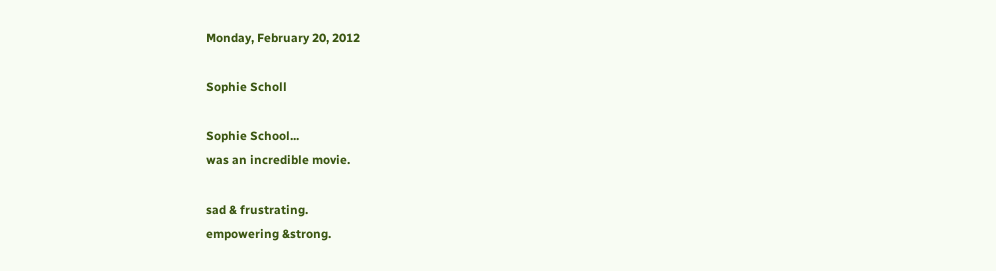Monday, February 20, 2012

Sophie Scholl

Sophie School...
was an incredible movie.

sad & frustrating.
empowering &strong.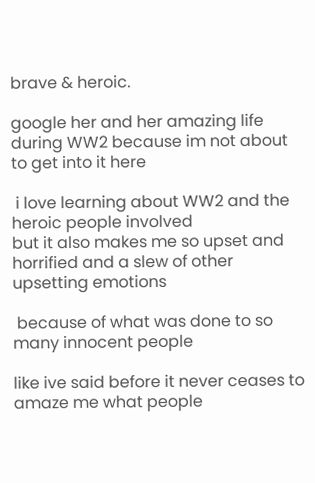brave & heroic.

google her and her amazing life during WW2 because im not about to get into it here

 i love learning about WW2 and the heroic people involved
but it also makes me so upset and horrified and a slew of other upsetting emotions

 because of what was done to so many innocent people

like ive said before it never ceases to amaze me what people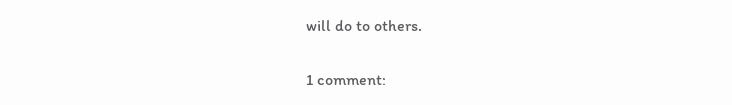will do to others.

1 comment: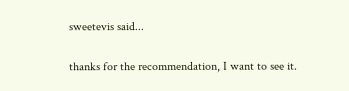sweetevis said...

thanks for the recommendation, I want to see it.